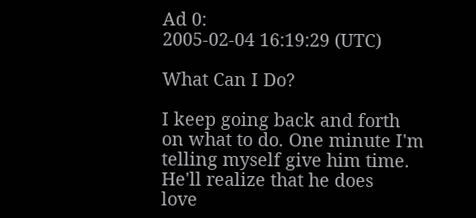Ad 0:
2005-02-04 16:19:29 (UTC)

What Can I Do?

I keep going back and forth on what to do. One minute I'm
telling myself give him time. He'll realize that he does
love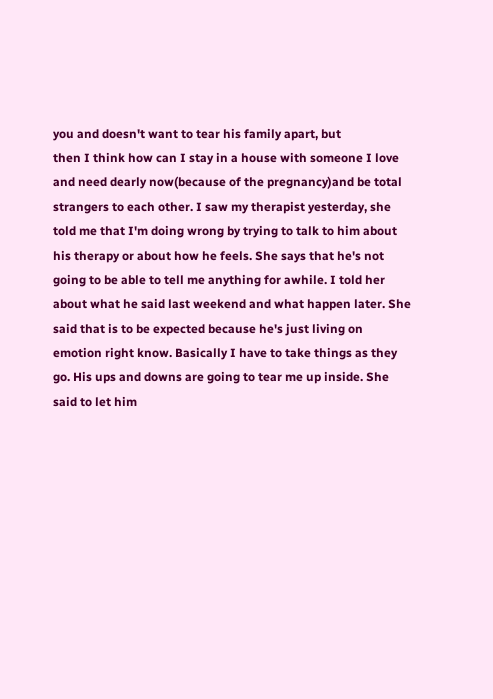you and doesn't want to tear his family apart, but
then I think how can I stay in a house with someone I love
and need dearly now(because of the pregnancy)and be total
strangers to each other. I saw my therapist yesterday, she
told me that I'm doing wrong by trying to talk to him about
his therapy or about how he feels. She says that he's not
going to be able to tell me anything for awhile. I told her
about what he said last weekend and what happen later. She
said that is to be expected because he's just living on
emotion right know. Basically I have to take things as they
go. His ups and downs are going to tear me up inside. She
said to let him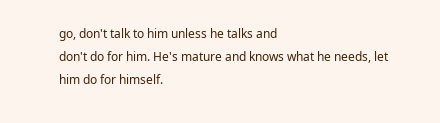go, don't talk to him unless he talks and
don't do for him. He's mature and knows what he needs, let
him do for himself.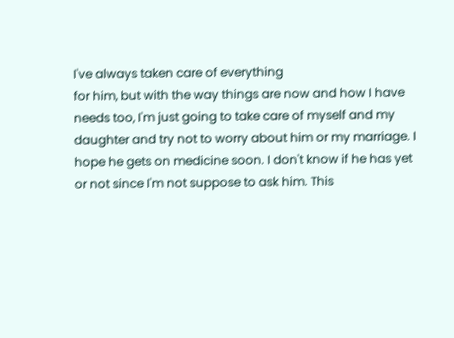I've always taken care of everything
for him, but with the way things are now and how I have
needs too, I'm just going to take care of myself and my
daughter and try not to worry about him or my marriage. I
hope he gets on medicine soon. I don't know if he has yet
or not since I'm not suppose to ask him. This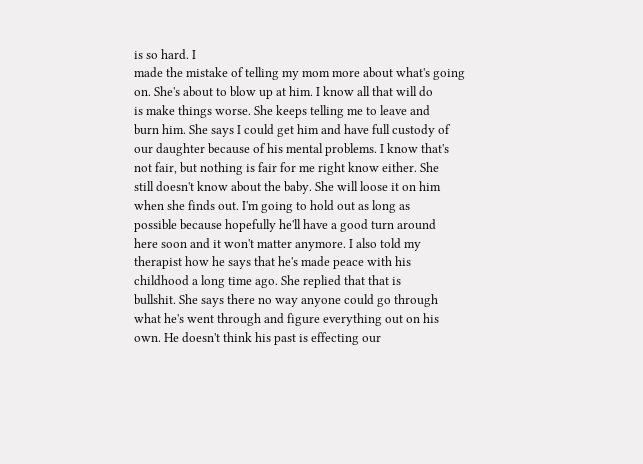is so hard. I
made the mistake of telling my mom more about what's going
on. She's about to blow up at him. I know all that will do
is make things worse. She keeps telling me to leave and
burn him. She says I could get him and have full custody of
our daughter because of his mental problems. I know that's
not fair, but nothing is fair for me right know either. She
still doesn't know about the baby. She will loose it on him
when she finds out. I'm going to hold out as long as
possible because hopefully he'll have a good turn around
here soon and it won't matter anymore. I also told my
therapist how he says that he's made peace with his
childhood a long time ago. She replied that that is
bullshit. She says there no way anyone could go through
what he's went through and figure everything out on his
own. He doesn't think his past is effecting our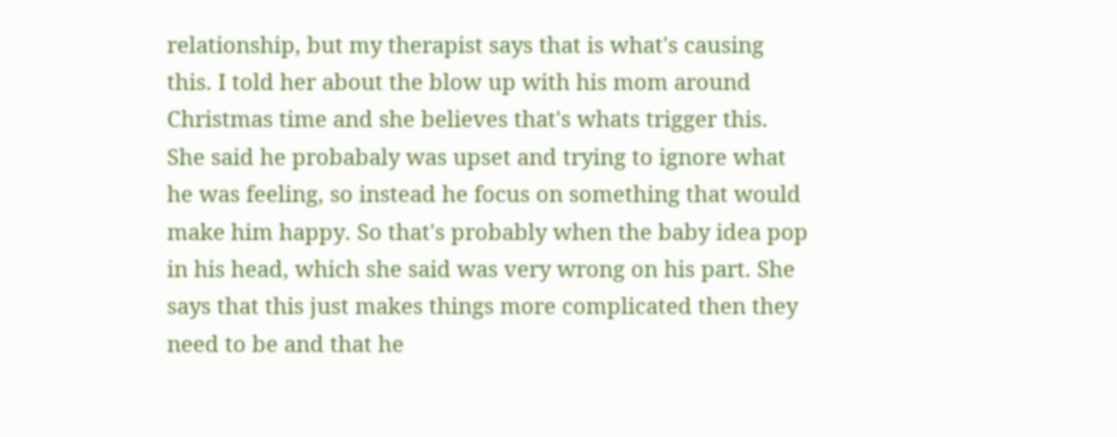relationship, but my therapist says that is what's causing
this. I told her about the blow up with his mom around
Christmas time and she believes that's whats trigger this.
She said he probabaly was upset and trying to ignore what
he was feeling, so instead he focus on something that would
make him happy. So that's probably when the baby idea pop
in his head, which she said was very wrong on his part. She
says that this just makes things more complicated then they
need to be and that he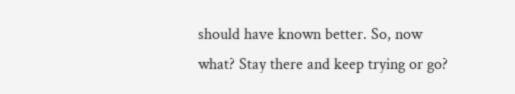should have known better. So, now
what? Stay there and keep trying or go?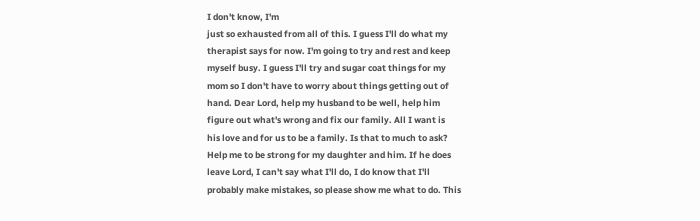I don't know, I'm
just so exhausted from all of this. I guess I'll do what my
therapist says for now. I'm going to try and rest and keep
myself busy. I guess I'll try and sugar coat things for my
mom so I don't have to worry about things getting out of
hand. Dear Lord, help my husband to be well, help him
figure out what's wrong and fix our family. All I want is
his love and for us to be a family. Is that to much to ask?
Help me to be strong for my daughter and him. If he does
leave Lord, I can't say what I'll do, I do know that I'll
probably make mistakes, so please show me what to do. This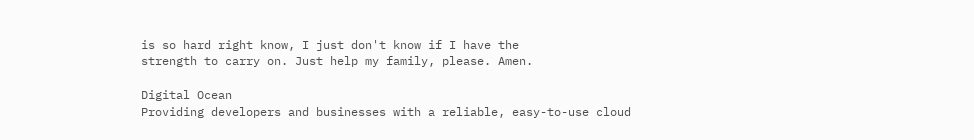is so hard right know, I just don't know if I have the
strength to carry on. Just help my family, please. Amen.

Digital Ocean
Providing developers and businesses with a reliable, easy-to-use cloud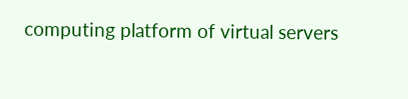computing platform of virtual servers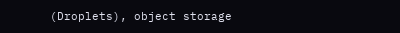(Droplets), object storage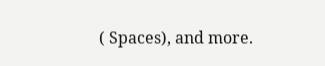( Spaces), and more.